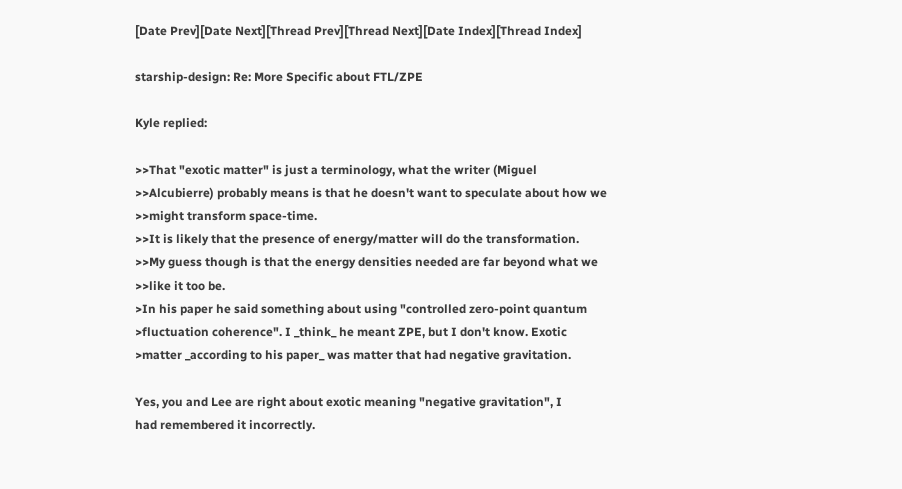[Date Prev][Date Next][Thread Prev][Thread Next][Date Index][Thread Index]

starship-design: Re: More Specific about FTL/ZPE

Kyle replied:

>>That "exotic matter" is just a terminology, what the writer (Miguel
>>Alcubierre) probably means is that he doesn't want to speculate about how we
>>might transform space-time.
>>It is likely that the presence of energy/matter will do the transformation.
>>My guess though is that the energy densities needed are far beyond what we
>>like it too be.
>In his paper he said something about using "controlled zero-point quantum
>fluctuation coherence". I _think_ he meant ZPE, but I don't know. Exotic
>matter _according to his paper_ was matter that had negative gravitation.

Yes, you and Lee are right about exotic meaning "negative gravitation", I
had remembered it incorrectly.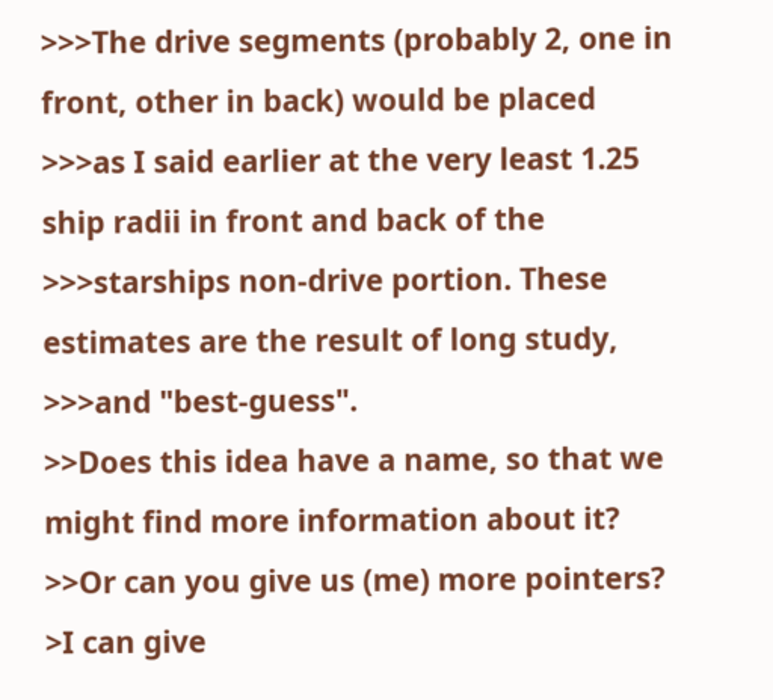>>>The drive segments (probably 2, one in front, other in back) would be placed
>>>as I said earlier at the very least 1.25 ship radii in front and back of the
>>>starships non-drive portion. These estimates are the result of long study,
>>>and "best-guess".
>>Does this idea have a name, so that we might find more information about it?
>>Or can you give us (me) more pointers?
>I can give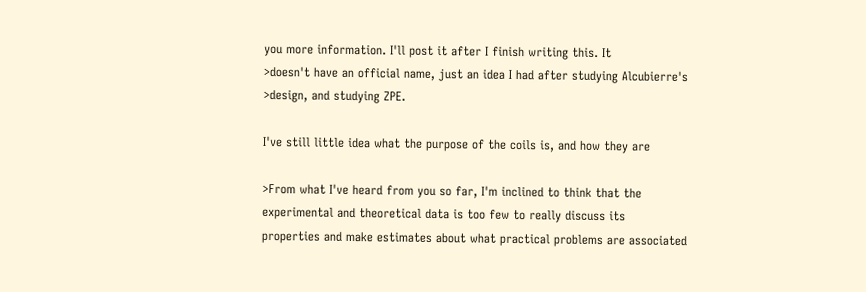you more information. I'll post it after I finish writing this. It
>doesn't have an official name, just an idea I had after studying Alcubierre's
>design, and studying ZPE.

I've still little idea what the purpose of the coils is, and how they are

>From what I've heard from you so far, I'm inclined to think that the
experimental and theoretical data is too few to really discuss its
properties and make estimates about what practical problems are associated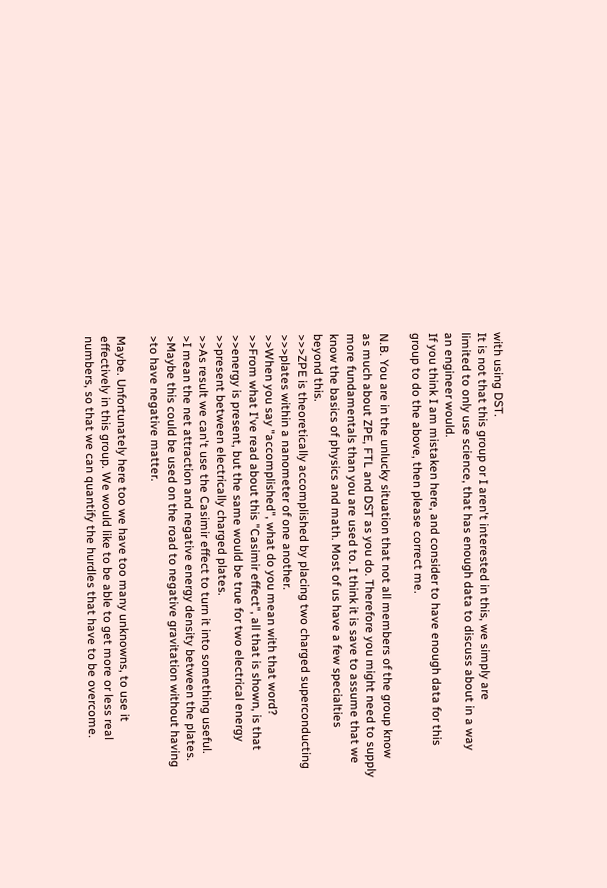with using DST.
It is not that this group or I aren't interested in this, we simply are
limited to only use science, that has enough data to discuss about in a way
an engineer would.
If you think I am mistaken here, and consider to have enough data for this
group to do the above, then please correct me.

N.B. You are in the unlucky situation that not all members of the group know
as much about ZPE, FTL and DST as you do. Therefore you might need to supply
more fundamentals than you are used to. I think it is save to assume that we
know the basics of physics and math. Most of us have a few specialties
beyond this.
>>>ZPE is theoretically accomplished by placing two charged superconducting
>>>plates within a nanometer of one another.
>>When you say "accomplished", what do you mean with that word?
>>From what I've read about this "Casimir effect", all that is shown, is that
>>energy is present, but the same would be true for two electrical energy
>>present between electrically charged plates.
>>As result we can't use the Casimir effect to turn it into something useful.
>I mean the net attraction and negative energy density between the plates.
>Maybe this could be used on the road to negative gravitation without having
>to have negative matter.

Maybe. Unfortunately here too we have too many unknowns, to use it
effectively in this group. We would like to be able to get more or less real
numbers, so that we can quantify the hurdles that have to be overcome.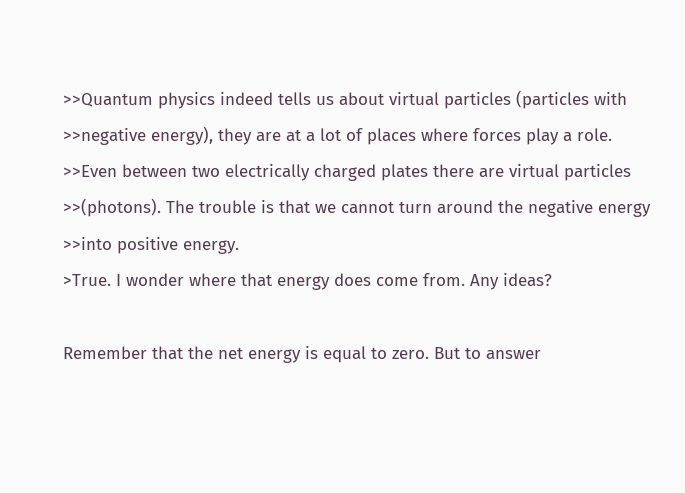>>Quantum physics indeed tells us about virtual particles (particles with
>>negative energy), they are at a lot of places where forces play a role.
>>Even between two electrically charged plates there are virtual particles
>>(photons). The trouble is that we cannot turn around the negative energy
>>into positive energy.
>True. I wonder where that energy does come from. Any ideas?

Remember that the net energy is equal to zero. But to answer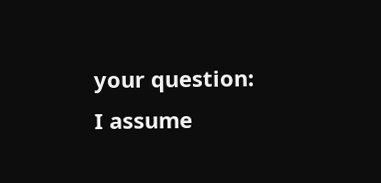your question:
I assume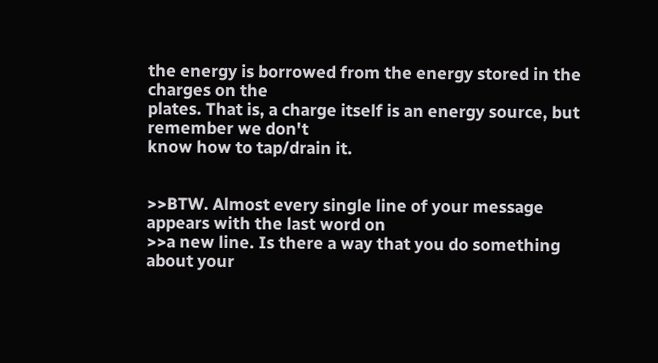the energy is borrowed from the energy stored in the charges on the
plates. That is, a charge itself is an energy source, but remember we don't
know how to tap/drain it.


>>BTW. Almost every single line of your message appears with the last word on
>>a new line. Is there a way that you do something about your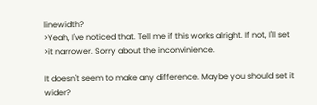linewidth?
>Yeah, I've noticed that. Tell me if this works alright. If not, I'll set
>it narrower. Sorry about the inconvinience.

It doesn't seem to make any difference. Maybe you should set it wider?